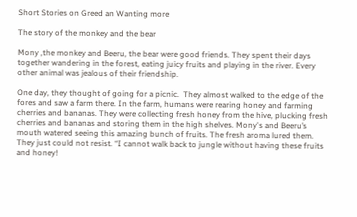Short Stories on Greed an Wanting more

The story of the monkey and the bear

Mony ,the monkey and Beeru, the bear were good friends. They spent their days together wandering in the forest, eating juicy fruits and playing in the river. Every other animal was jealous of their friendship.

One day, they thought of going for a picnic.  They almost walked to the edge of the fores and saw a farm there. In the farm, humans were rearing honey and farming cherries and bananas. They were collecting fresh honey from the hive, plucking fresh cherries and bananas and storing them in the high shelves. Mony's and Beeru’s mouth watered seeing this amazing bunch of fruits. The fresh aroma lured them. They just could not resist. “I cannot walk back to jungle without having these fruits and honey!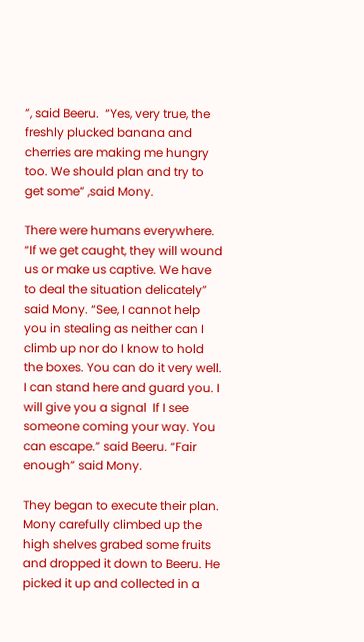”, said Beeru.  “Yes, very true, the freshly plucked banana and cherries are making me hungry too. We should plan and try to get some” ,said Mony.

There were humans everywhere. “If we get caught, they will wound us or make us captive. We have to deal the situation delicately” said Mony. “See, I cannot help you in stealing as neither can I climb up nor do I know to hold the boxes. You can do it very well. I can stand here and guard you. I will give you a signal  If I see someone coming your way. You can escape.” said Beeru. “Fair enough” said Mony.

They began to execute their plan. Mony carefully climbed up the high shelves grabed some fruits and dropped it down to Beeru. He picked it up and collected in a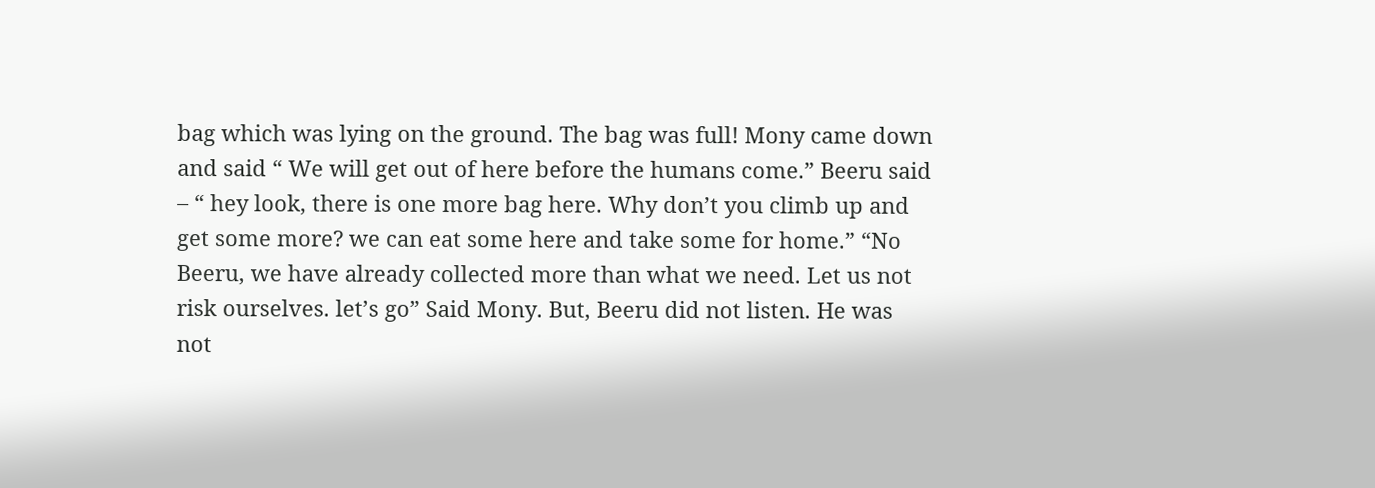bag which was lying on the ground. The bag was full! Mony came down and said “ We will get out of here before the humans come.” Beeru said – “ hey look, there is one more bag here. Why don’t you climb up and get some more? we can eat some here and take some for home.” “No Beeru, we have already collected more than what we need. Let us not risk ourselves. let’s go” Said Mony. But, Beeru did not listen. He was not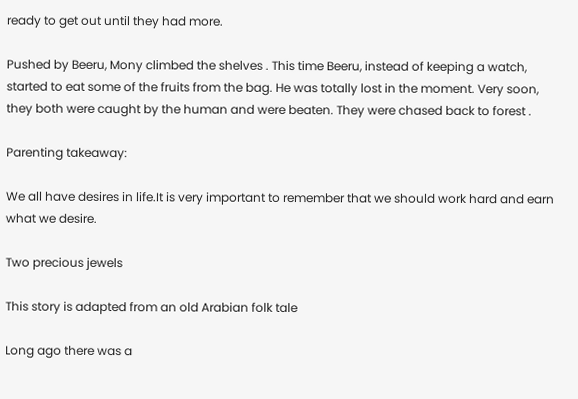ready to get out until they had more.

Pushed by Beeru, Mony climbed the shelves . This time Beeru, instead of keeping a watch,  started to eat some of the fruits from the bag. He was totally lost in the moment. Very soon, they both were caught by the human and were beaten. They were chased back to forest .

Parenting takeaway:

We all have desires in life.It is very important to remember that we should work hard and earn what we desire.

Two precious jewels

This story is adapted from an old Arabian folk tale

Long ago there was a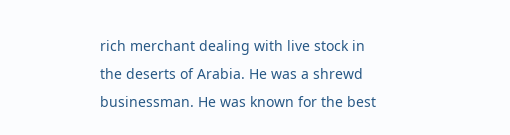rich merchant dealing with live stock in the deserts of Arabia. He was a shrewd businessman. He was known for the best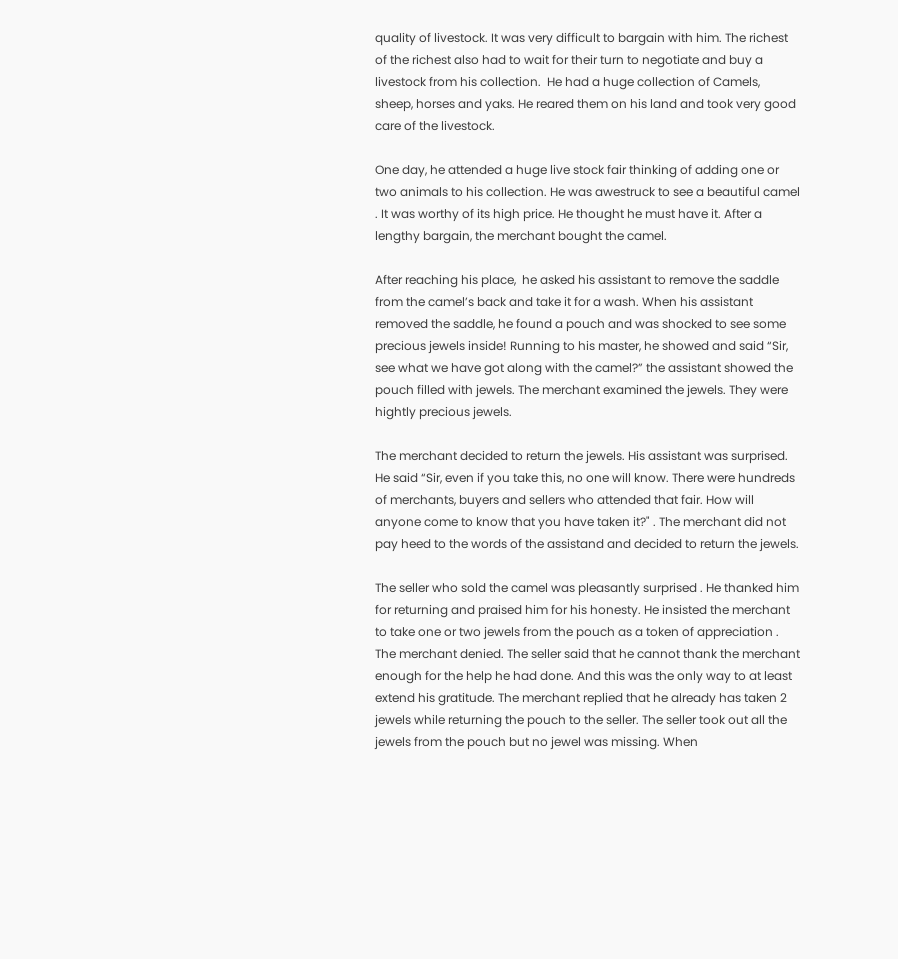quality of livestock. It was very difficult to bargain with him. The richest of the richest also had to wait for their turn to negotiate and buy a livestock from his collection.  He had a huge collection of Camels, sheep, horses and yaks. He reared them on his land and took very good care of the livestock.

One day, he attended a huge live stock fair thinking of adding one or two animals to his collection. He was awestruck to see a beautiful camel . It was worthy of its high price. He thought he must have it. After a lengthy bargain, the merchant bought the camel.

After reaching his place,  he asked his assistant to remove the saddle from the camel’s back and take it for a wash. When his assistant removed the saddle, he found a pouch and was shocked to see some precious jewels inside! Running to his master, he showed and said “Sir, see what we have got along with the camel?” the assistant showed the pouch filled with jewels. The merchant examined the jewels. They were hightly precious jewels.

The merchant decided to return the jewels. His assistant was surprised. He said “Sir, even if you take this, no one will know. There were hundreds of merchants, buyers and sellers who attended that fair. How will anyone come to know that you have taken it?" . The merchant did not pay heed to the words of the assistand and decided to return the jewels.

The seller who sold the camel was pleasantly surprised . He thanked him for returning and praised him for his honesty. He insisted the merchant to take one or two jewels from the pouch as a token of appreciation . The merchant denied. The seller said that he cannot thank the merchant enough for the help he had done. And this was the only way to at least extend his gratitude. The merchant replied that he already has taken 2 jewels while returning the pouch to the seller. The seller took out all the jewels from the pouch but no jewel was missing. When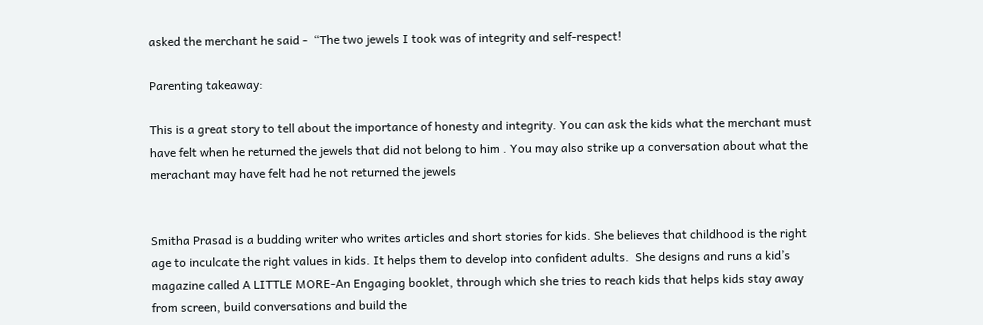asked the merchant he said -  “The two jewels I took was of integrity and self-respect!

Parenting takeaway:

This is a great story to tell about the importance of honesty and integrity. You can ask the kids what the merchant must have felt when he returned the jewels that did not belong to him . You may also strike up a conversation about what the merachant may have felt had he not returned the jewels


Smitha Prasad is a budding writer who writes articles and short stories for kids. She believes that childhood is the right age to inculcate the right values in kids. It helps them to develop into confident adults.  She designs and runs a kid’s magazine called A LITTLE MORE-An Engaging booklet, through which she tries to reach kids that helps kids stay away from screen, build conversations and build the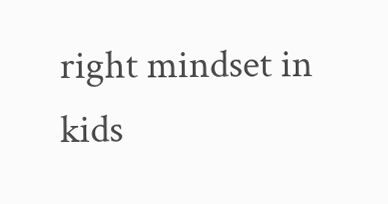right mindset in kids